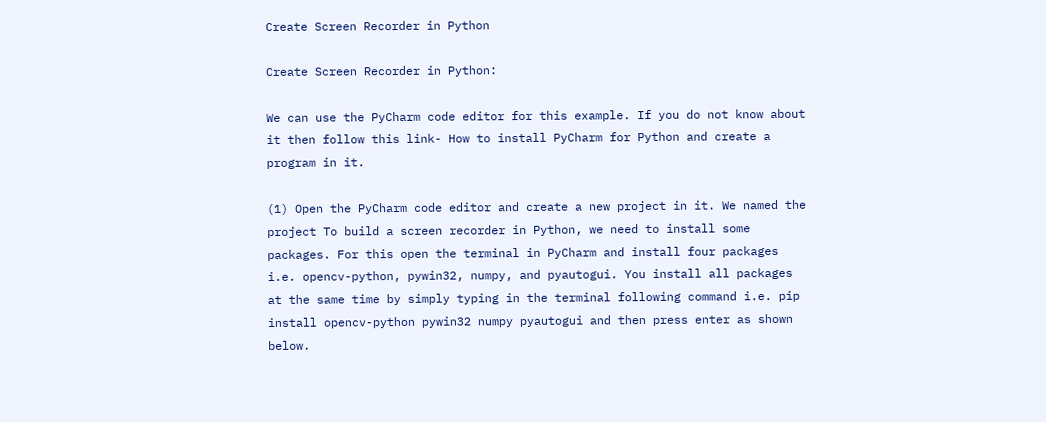Create Screen Recorder in Python

Create Screen Recorder in Python:

We can use the PyCharm code editor for this example. If you do not know about it then follow this link- How to install PyCharm for Python and create a program in it.

(1) Open the PyCharm code editor and create a new project in it. We named the project To build a screen recorder in Python, we need to install some packages. For this open the terminal in PyCharm and install four packages i.e. opencv-python, pywin32, numpy, and pyautogui. You install all packages at the same time by simply typing in the terminal following command i.e. pip install opencv-python pywin32 numpy pyautogui and then press enter as shown below.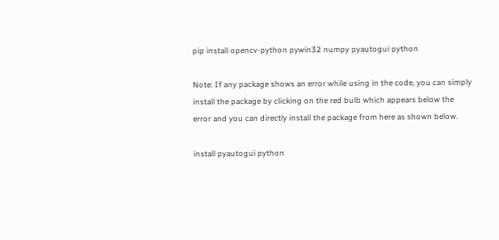pip install opencv-python pywin32 numpy pyautogui python

Note: If any package shows an error while using in the code, you can simply install the package by clicking on the red bulb which appears below the error and you can directly install the package from here as shown below.

install pyautogui python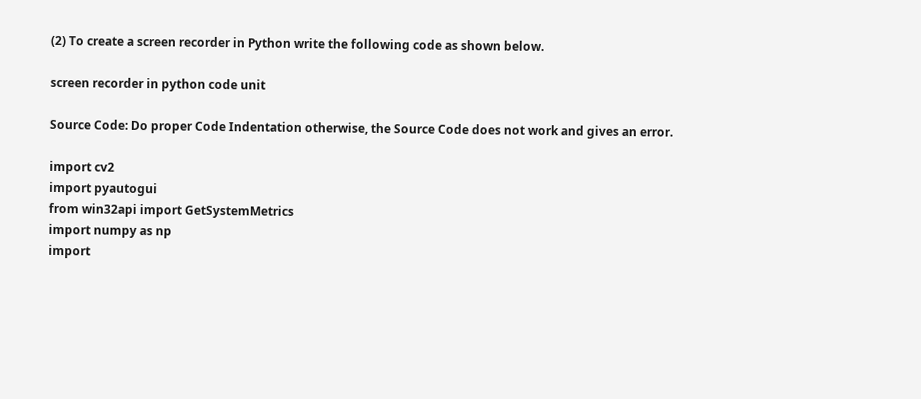(2) To create a screen recorder in Python write the following code as shown below.

screen recorder in python code unit

Source Code: Do proper Code Indentation otherwise, the Source Code does not work and gives an error.

import cv2
import pyautogui
from win32api import GetSystemMetrics
import numpy as np
import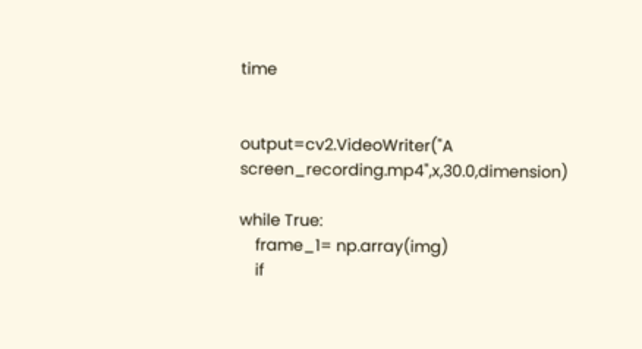time


output=cv2.VideoWriter("A screen_recording.mp4",x,30.0,dimension)

while True:
    frame_1= np.array(img)
    if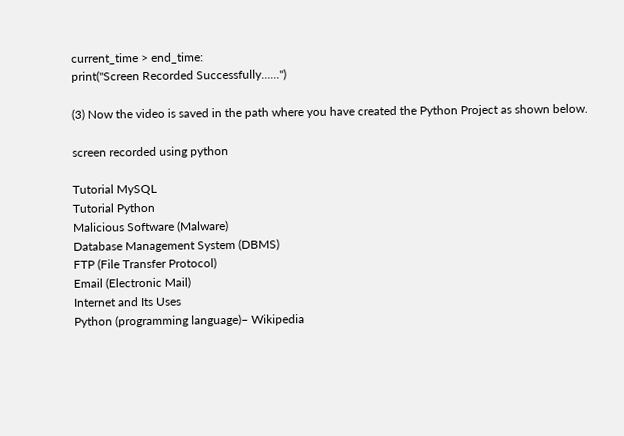current_time > end_time:
print("Screen Recorded Successfully......")

(3) Now the video is saved in the path where you have created the Python Project as shown below.

screen recorded using python

Tutorial MySQL
Tutorial Python
Malicious Software (Malware)
Database Management System (DBMS)
FTP (File Transfer Protocol)
Email (Electronic Mail)
Internet and Its Uses
Python (programming language)– Wikipedia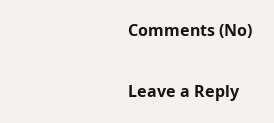Comments (No)

Leave a Reply